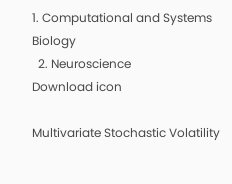1. Computational and Systems Biology
  2. Neuroscience
Download icon

Multivariate Stochastic Volatility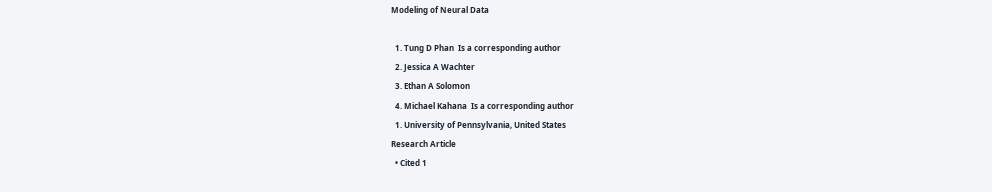Modeling of Neural Data

  1. Tung D Phan  Is a corresponding author
  2. Jessica A Wachter
  3. Ethan A Solomon
  4. Michael Kahana  Is a corresponding author
  1. University of Pennsylvania, United States
Research Article
  • Cited 1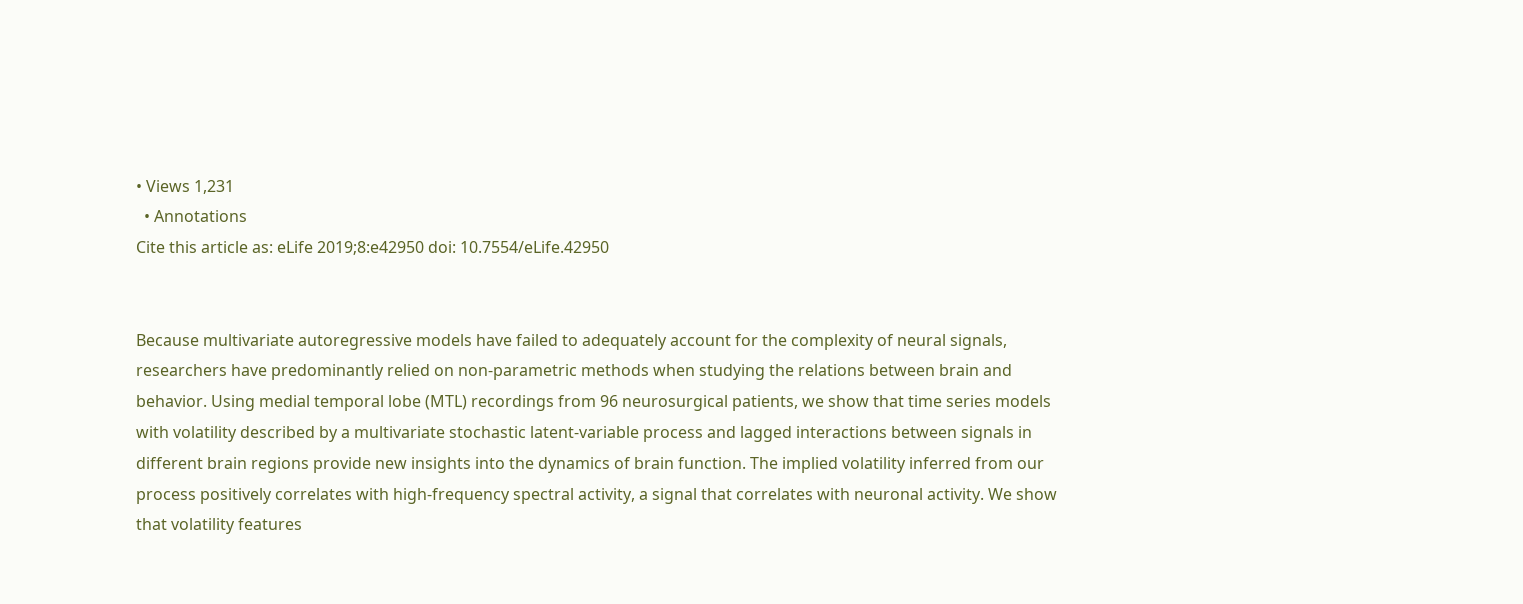• Views 1,231
  • Annotations
Cite this article as: eLife 2019;8:e42950 doi: 10.7554/eLife.42950


Because multivariate autoregressive models have failed to adequately account for the complexity of neural signals, researchers have predominantly relied on non-parametric methods when studying the relations between brain and behavior. Using medial temporal lobe (MTL) recordings from 96 neurosurgical patients, we show that time series models with volatility described by a multivariate stochastic latent-variable process and lagged interactions between signals in different brain regions provide new insights into the dynamics of brain function. The implied volatility inferred from our process positively correlates with high-frequency spectral activity, a signal that correlates with neuronal activity. We show that volatility features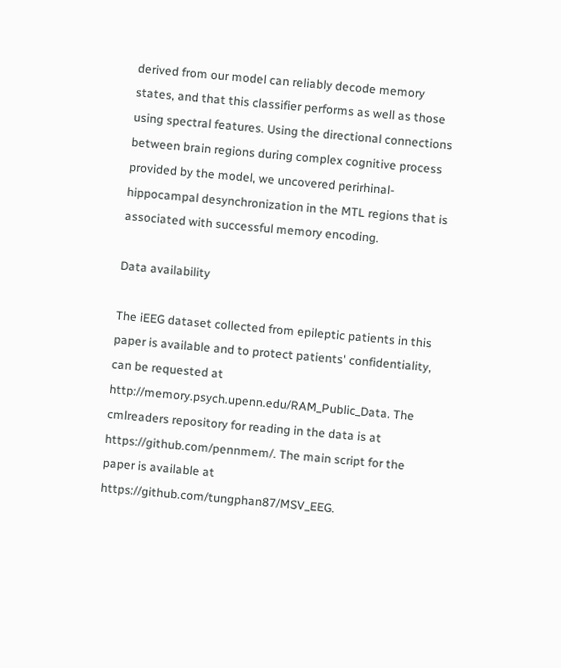derived from our model can reliably decode memory states, and that this classifier performs as well as those using spectral features. Using the directional connections between brain regions during complex cognitive process provided by the model, we uncovered perirhinal-hippocampal desynchronization in the MTL regions that is associated with successful memory encoding.

Data availability

The iEEG dataset collected from epileptic patients in this paper is available and to protect patients' confidentiality, can be requested at http://memory.psych.upenn.edu/RAM_Public_Data. The cmlreaders repository for reading in the data is at https://github.com/pennmem/. The main script for the paper is available at https://github.com/tungphan87/MSV_EEG.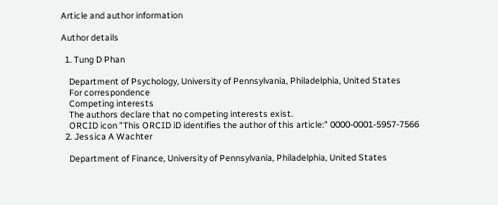Article and author information

Author details

  1. Tung D Phan

    Department of Psychology, University of Pennsylvania, Philadelphia, United States
    For correspondence
    Competing interests
    The authors declare that no competing interests exist.
    ORCID icon "This ORCID iD identifies the author of this article:" 0000-0001-5957-7566
  2. Jessica A Wachter

    Department of Finance, University of Pennsylvania, Philadelphia, United States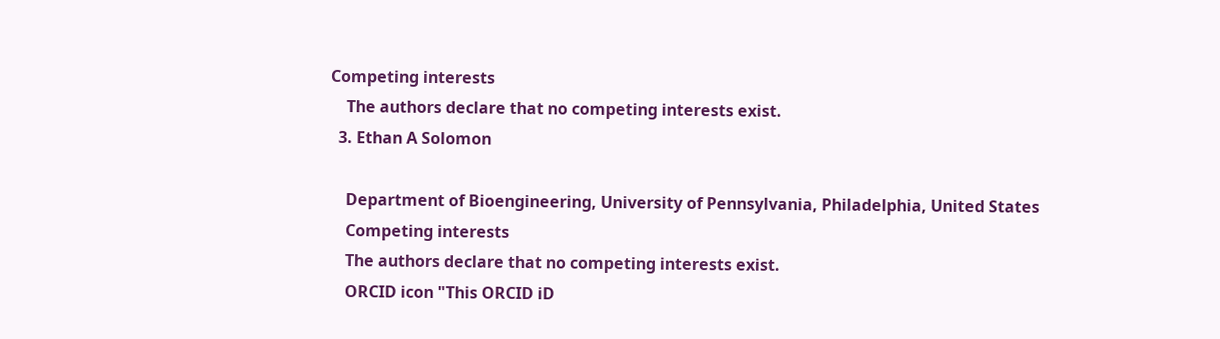Competing interests
    The authors declare that no competing interests exist.
  3. Ethan A Solomon

    Department of Bioengineering, University of Pennsylvania, Philadelphia, United States
    Competing interests
    The authors declare that no competing interests exist.
    ORCID icon "This ORCID iD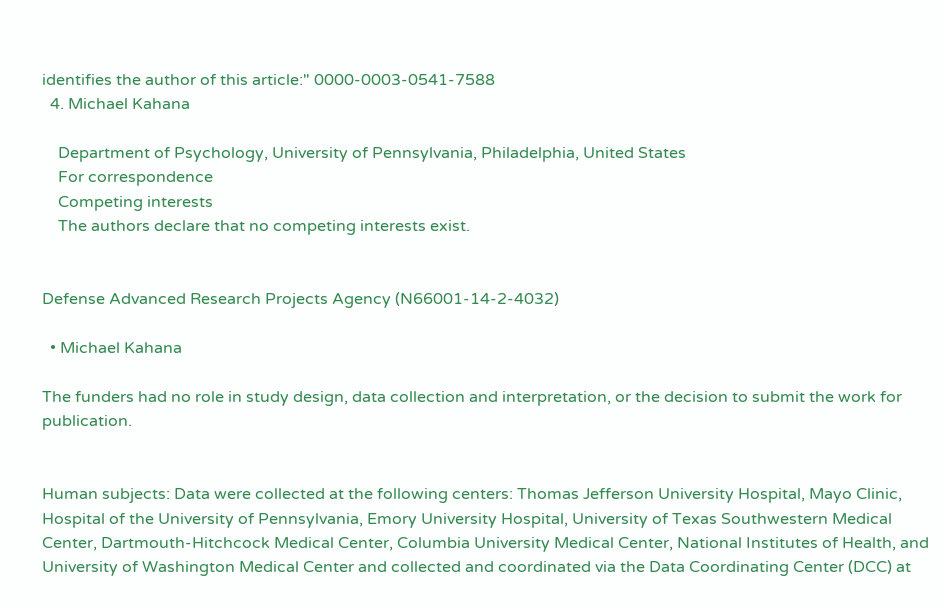identifies the author of this article:" 0000-0003-0541-7588
  4. Michael Kahana

    Department of Psychology, University of Pennsylvania, Philadelphia, United States
    For correspondence
    Competing interests
    The authors declare that no competing interests exist.


Defense Advanced Research Projects Agency (N66001-14-2-4032)

  • Michael Kahana

The funders had no role in study design, data collection and interpretation, or the decision to submit the work for publication.


Human subjects: Data were collected at the following centers: Thomas Jefferson University Hospital, Mayo Clinic, Hospital of the University of Pennsylvania, Emory University Hospital, University of Texas Southwestern Medical Center, Dartmouth-Hitchcock Medical Center, Columbia University Medical Center, National Institutes of Health, and University of Washington Medical Center and collected and coordinated via the Data Coordinating Center (DCC) at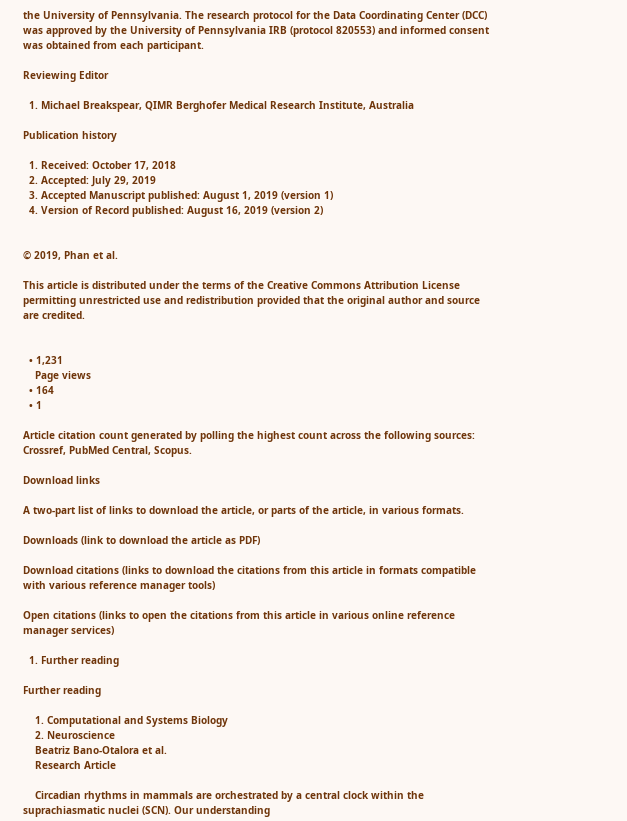the University of Pennsylvania. The research protocol for the Data Coordinating Center (DCC) was approved by the University of Pennsylvania IRB (protocol 820553) and informed consent was obtained from each participant.

Reviewing Editor

  1. Michael Breakspear, QIMR Berghofer Medical Research Institute, Australia

Publication history

  1. Received: October 17, 2018
  2. Accepted: July 29, 2019
  3. Accepted Manuscript published: August 1, 2019 (version 1)
  4. Version of Record published: August 16, 2019 (version 2)


© 2019, Phan et al.

This article is distributed under the terms of the Creative Commons Attribution License permitting unrestricted use and redistribution provided that the original author and source are credited.


  • 1,231
    Page views
  • 164
  • 1

Article citation count generated by polling the highest count across the following sources: Crossref, PubMed Central, Scopus.

Download links

A two-part list of links to download the article, or parts of the article, in various formats.

Downloads (link to download the article as PDF)

Download citations (links to download the citations from this article in formats compatible with various reference manager tools)

Open citations (links to open the citations from this article in various online reference manager services)

  1. Further reading

Further reading

    1. Computational and Systems Biology
    2. Neuroscience
    Beatriz Bano-Otalora et al.
    Research Article

    Circadian rhythms in mammals are orchestrated by a central clock within the suprachiasmatic nuclei (SCN). Our understanding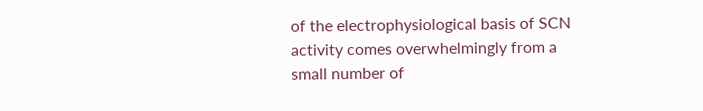of the electrophysiological basis of SCN activity comes overwhelmingly from a small number of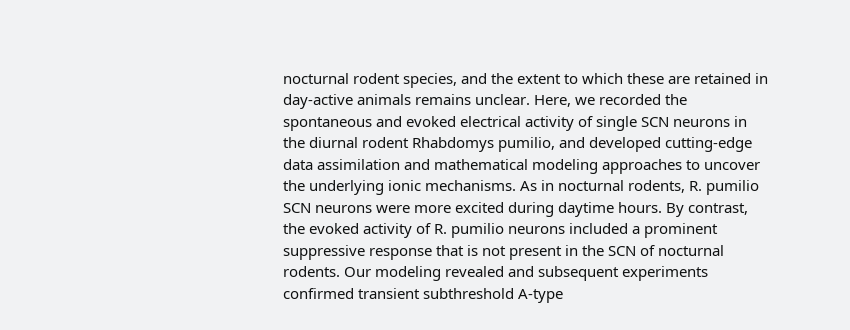nocturnal rodent species, and the extent to which these are retained in day-active animals remains unclear. Here, we recorded the spontaneous and evoked electrical activity of single SCN neurons in the diurnal rodent Rhabdomys pumilio, and developed cutting-edge data assimilation and mathematical modeling approaches to uncover the underlying ionic mechanisms. As in nocturnal rodents, R. pumilio SCN neurons were more excited during daytime hours. By contrast, the evoked activity of R. pumilio neurons included a prominent suppressive response that is not present in the SCN of nocturnal rodents. Our modeling revealed and subsequent experiments confirmed transient subthreshold A-type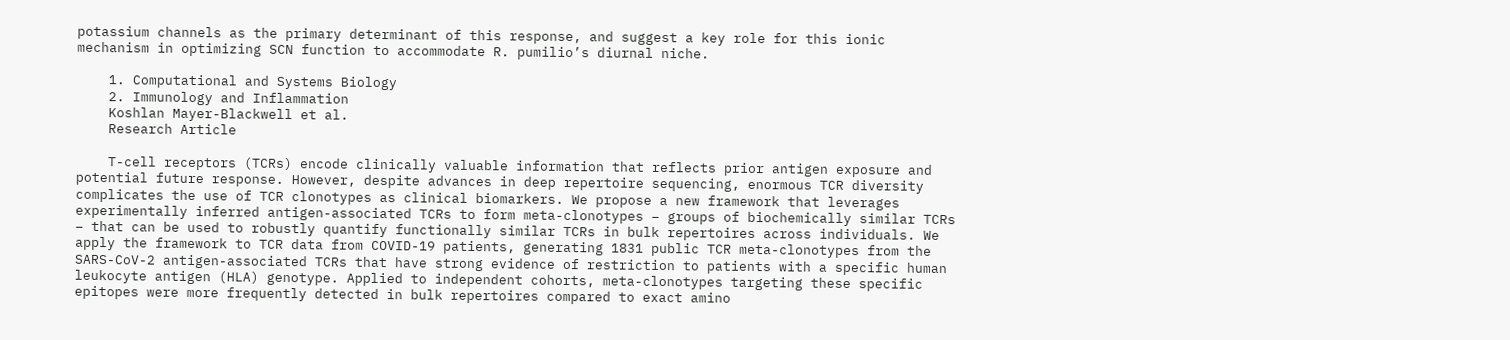potassium channels as the primary determinant of this response, and suggest a key role for this ionic mechanism in optimizing SCN function to accommodate R. pumilio’s diurnal niche.

    1. Computational and Systems Biology
    2. Immunology and Inflammation
    Koshlan Mayer-Blackwell et al.
    Research Article

    T-cell receptors (TCRs) encode clinically valuable information that reflects prior antigen exposure and potential future response. However, despite advances in deep repertoire sequencing, enormous TCR diversity complicates the use of TCR clonotypes as clinical biomarkers. We propose a new framework that leverages experimentally inferred antigen-associated TCRs to form meta-clonotypes – groups of biochemically similar TCRs – that can be used to robustly quantify functionally similar TCRs in bulk repertoires across individuals. We apply the framework to TCR data from COVID-19 patients, generating 1831 public TCR meta-clonotypes from the SARS-CoV-2 antigen-associated TCRs that have strong evidence of restriction to patients with a specific human leukocyte antigen (HLA) genotype. Applied to independent cohorts, meta-clonotypes targeting these specific epitopes were more frequently detected in bulk repertoires compared to exact amino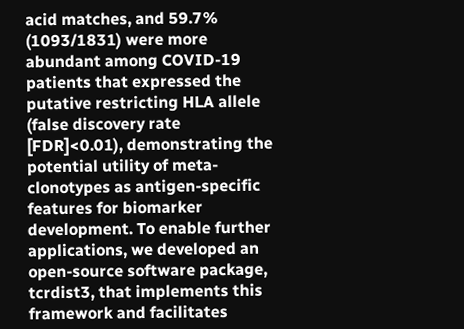acid matches, and 59.7% (1093/1831) were more abundant among COVID-19 patients that expressed the putative restricting HLA allele (false discovery rate [FDR]<0.01), demonstrating the potential utility of meta-clonotypes as antigen-specific features for biomarker development. To enable further applications, we developed an open-source software package, tcrdist3, that implements this framework and facilitates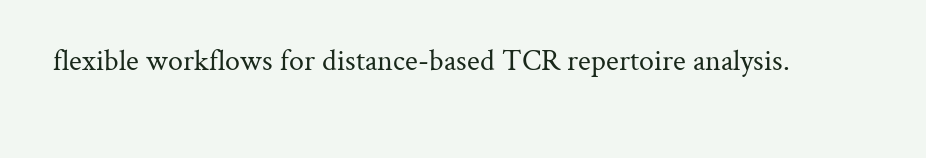flexible workflows for distance-based TCR repertoire analysis.